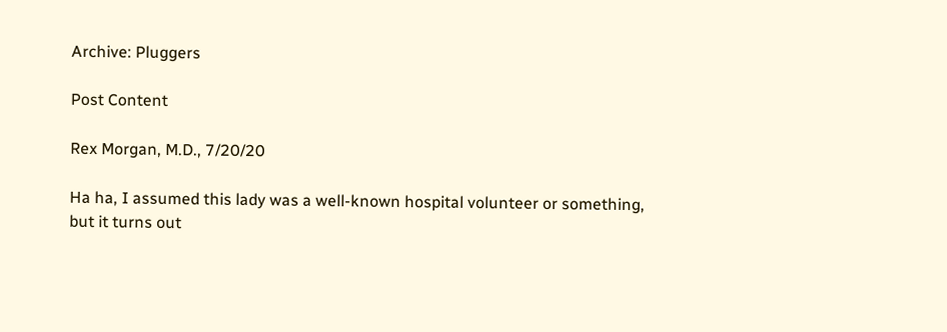Archive: Pluggers

Post Content

Rex Morgan, M.D., 7/20/20

Ha ha, I assumed this lady was a well-known hospital volunteer or something, but it turns out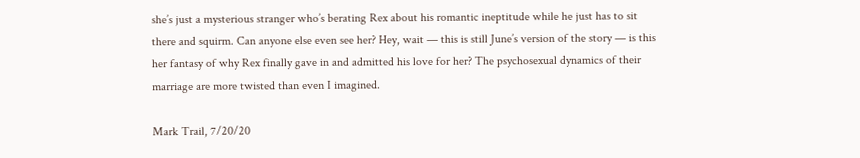she’s just a mysterious stranger who’s berating Rex about his romantic ineptitude while he just has to sit there and squirm. Can anyone else even see her? Hey, wait — this is still June’s version of the story — is this her fantasy of why Rex finally gave in and admitted his love for her? The psychosexual dynamics of their marriage are more twisted than even I imagined.

Mark Trail, 7/20/20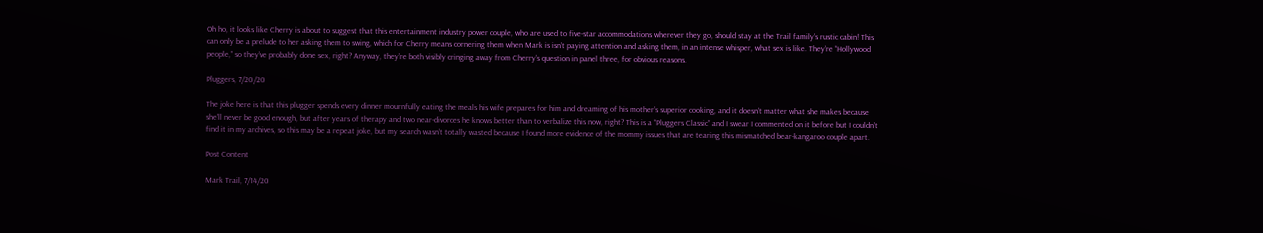Oh ho, it looks like Cherry is about to suggest that this entertainment industry power couple, who are used to five-star accommodations wherever they go, should stay at the Trail family’s rustic cabin! This can only be a prelude to her asking them to swing, which for Cherry means cornering them when Mark is isn’t paying attention and asking them, in an intense whisper, what sex is like. They’re “Hollywood people,” so they’ve probably done sex, right? Anyway, they’re both visibly cringing away from Cherry’s question in panel three, for obvious reasons.

Pluggers, 7/20/20

The joke here is that this plugger spends every dinner mournfully eating the meals his wife prepares for him and dreaming of his mother’s superior cooking, and it doesn’t matter what she makes because she’ll never be good enough, but after years of therapy and two near-divorces he knows better than to verbalize this now, right? This is a “Pluggers Classic” and I swear I commented on it before but I couldn’t find it in my archives, so this may be a repeat joke, but my search wasn’t totally wasted because I found more evidence of the mommy issues that are tearing this mismatched bear-kangaroo couple apart.

Post Content

Mark Trail, 7/14/20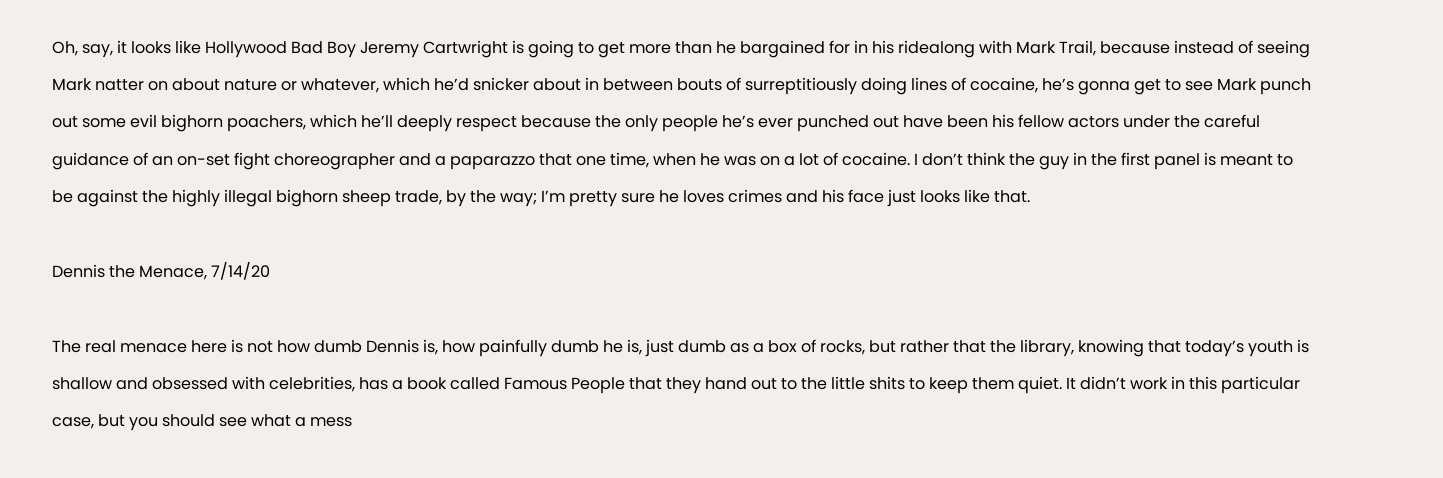Oh, say, it looks like Hollywood Bad Boy Jeremy Cartwright is going to get more than he bargained for in his ridealong with Mark Trail, because instead of seeing Mark natter on about nature or whatever, which he’d snicker about in between bouts of surreptitiously doing lines of cocaine, he’s gonna get to see Mark punch out some evil bighorn poachers, which he’ll deeply respect because the only people he’s ever punched out have been his fellow actors under the careful guidance of an on-set fight choreographer and a paparazzo that one time, when he was on a lot of cocaine. I don’t think the guy in the first panel is meant to be against the highly illegal bighorn sheep trade, by the way; I’m pretty sure he loves crimes and his face just looks like that.

Dennis the Menace, 7/14/20

The real menace here is not how dumb Dennis is, how painfully dumb he is, just dumb as a box of rocks, but rather that the library, knowing that today’s youth is shallow and obsessed with celebrities, has a book called Famous People that they hand out to the little shits to keep them quiet. It didn’t work in this particular case, but you should see what a mess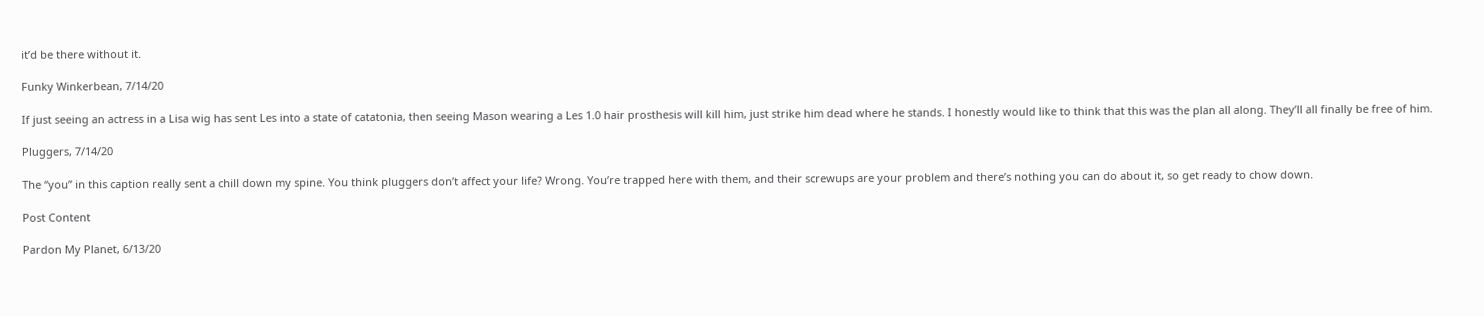it’d be there without it.

Funky Winkerbean, 7/14/20

If just seeing an actress in a Lisa wig has sent Les into a state of catatonia, then seeing Mason wearing a Les 1.0 hair prosthesis will kill him, just strike him dead where he stands. I honestly would like to think that this was the plan all along. They’ll all finally be free of him.

Pluggers, 7/14/20

The “you” in this caption really sent a chill down my spine. You think pluggers don’t affect your life? Wrong. You’re trapped here with them, and their screwups are your problem and there’s nothing you can do about it, so get ready to chow down.

Post Content

Pardon My Planet, 6/13/20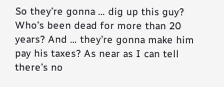So they’re gonna … dig up this guy? Who’s been dead for more than 20 years? And … they’re gonna make him pay his taxes? As near as I can tell there’s no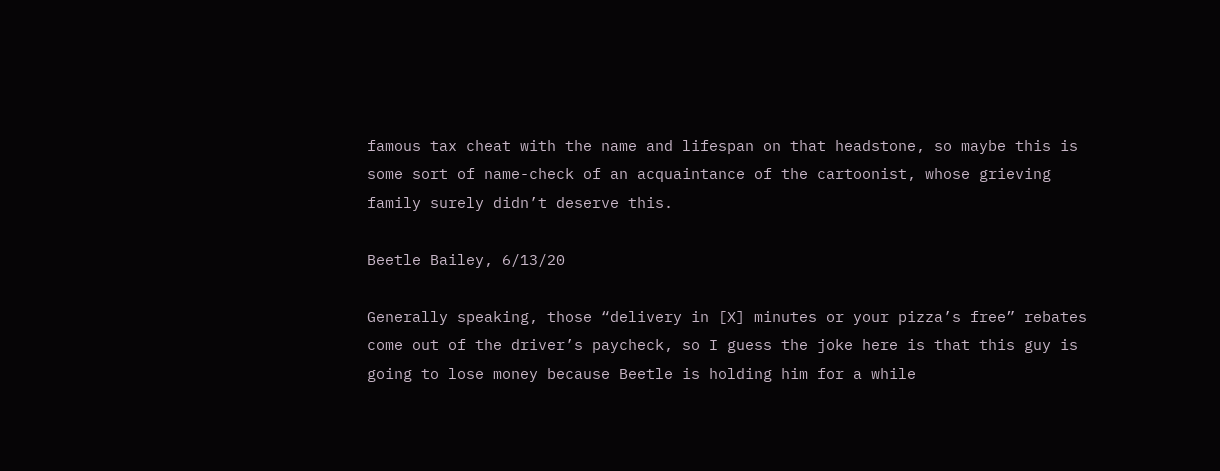famous tax cheat with the name and lifespan on that headstone, so maybe this is some sort of name-check of an acquaintance of the cartoonist, whose grieving family surely didn’t deserve this.

Beetle Bailey, 6/13/20

Generally speaking, those “delivery in [X] minutes or your pizza’s free” rebates come out of the driver’s paycheck, so I guess the joke here is that this guy is going to lose money because Beetle is holding him for a while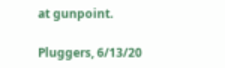at gunpoint.

Pluggers, 6/13/20